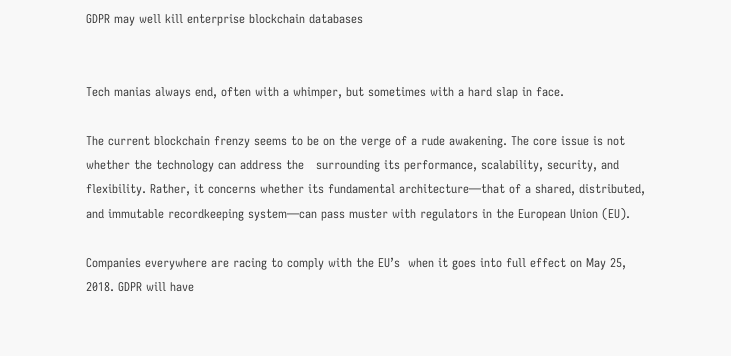GDPR may well kill enterprise blockchain databases


Tech manias always end, often with a whimper, but sometimes with a hard slap in face.

The current blockchain frenzy seems to be on the verge of a rude awakening. The core issue is not whether the technology can address the   surrounding its performance, scalability, security, and flexibility. Rather, it concerns whether its fundamental architecture—that of a shared, distributed, and immutable recordkeeping system—can pass muster with regulators in the European Union (EU).

Companies everywhere are racing to comply with the EU’s  when it goes into full effect on May 25, 2018. GDPR will have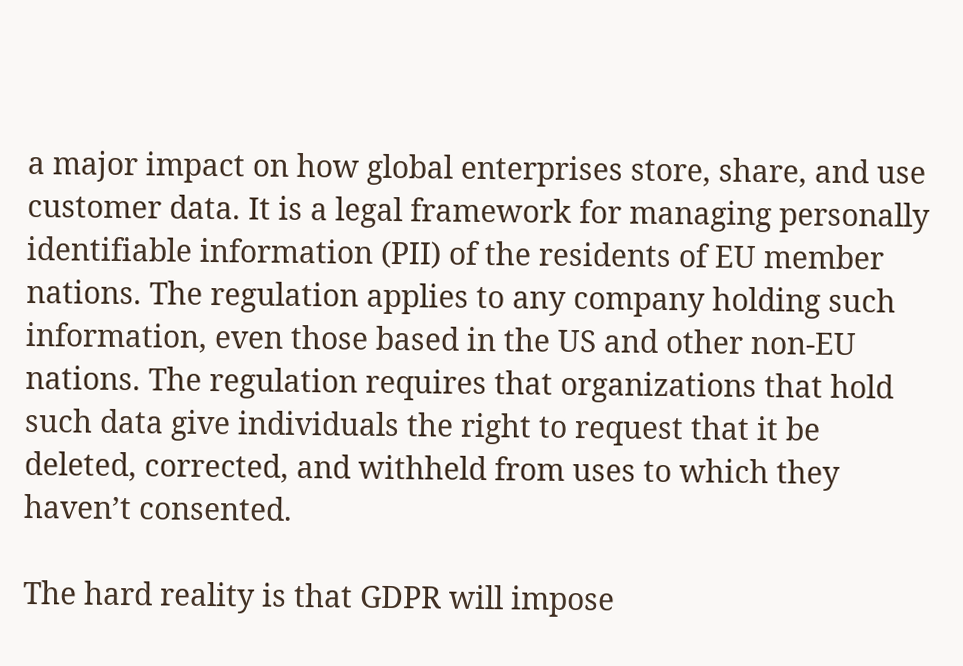a major impact on how global enterprises store, share, and use customer data. It is a legal framework for managing personally identifiable information (PII) of the residents of EU member nations. The regulation applies to any company holding such information, even those based in the US and other non-EU nations. The regulation requires that organizations that hold such data give individuals the right to request that it be deleted, corrected, and withheld from uses to which they haven’t consented.

The hard reality is that GDPR will impose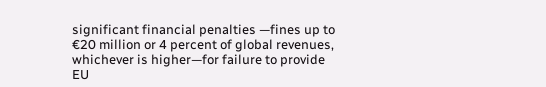significant financial penalties —fines up to €20 million or 4 percent of global revenues, whichever is higher—for failure to provide EU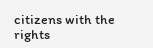citizens with the rights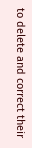to delete and correct their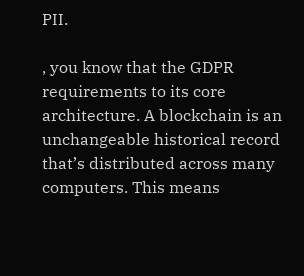PII.

, you know that the GDPR requirements to its core architecture. A blockchain is an unchangeable historical record that’s distributed across many computers. This means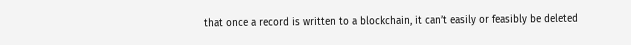that once a record is written to a blockchain, it can’t easily or feasibly be deleted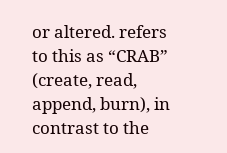or altered. refers to this as “CRAB” (create, read, append, burn), in contrast to the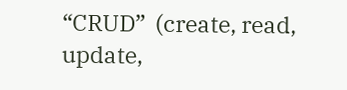“CRUD”  (create, read, update,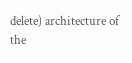delete) architecture of the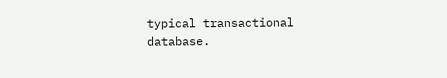typical transactional database.